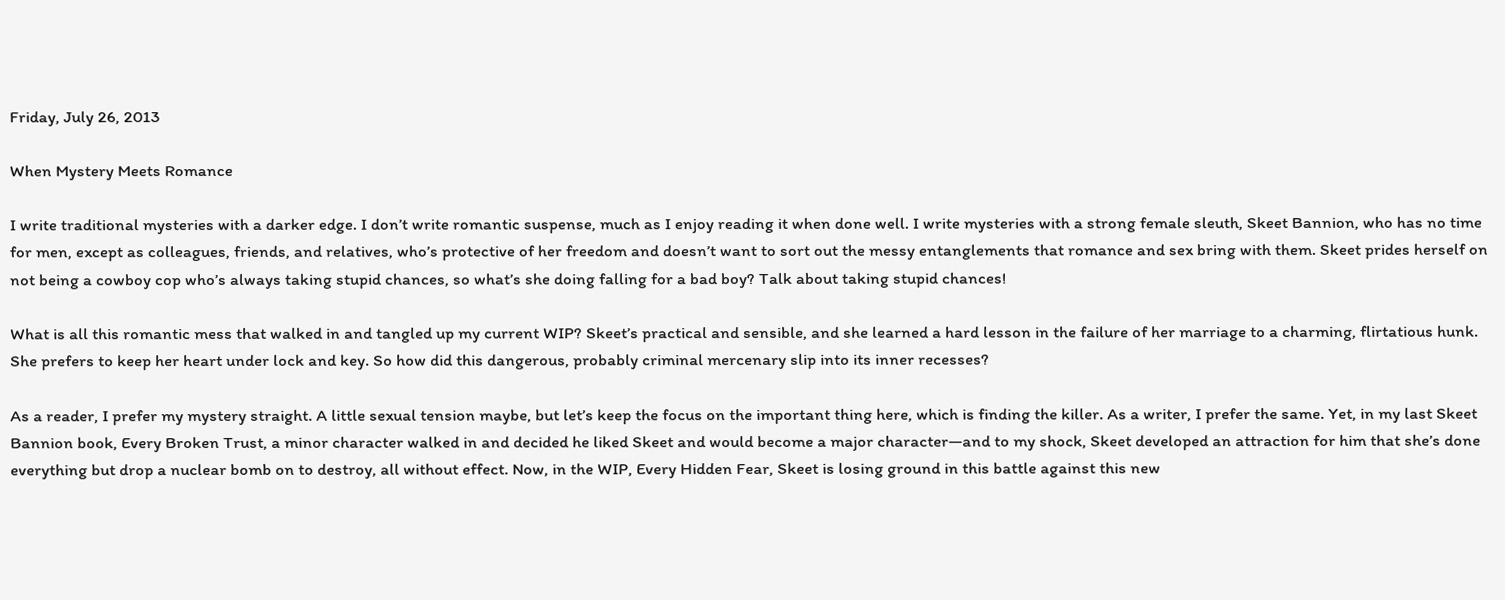Friday, July 26, 2013

When Mystery Meets Romance

I write traditional mysteries with a darker edge. I don’t write romantic suspense, much as I enjoy reading it when done well. I write mysteries with a strong female sleuth, Skeet Bannion, who has no time for men, except as colleagues, friends, and relatives, who’s protective of her freedom and doesn’t want to sort out the messy entanglements that romance and sex bring with them. Skeet prides herself on not being a cowboy cop who’s always taking stupid chances, so what’s she doing falling for a bad boy? Talk about taking stupid chances!

What is all this romantic mess that walked in and tangled up my current WIP? Skeet’s practical and sensible, and she learned a hard lesson in the failure of her marriage to a charming, flirtatious hunk. She prefers to keep her heart under lock and key. So how did this dangerous, probably criminal mercenary slip into its inner recesses?

As a reader, I prefer my mystery straight. A little sexual tension maybe, but let’s keep the focus on the important thing here, which is finding the killer. As a writer, I prefer the same. Yet, in my last Skeet Bannion book, Every Broken Trust, a minor character walked in and decided he liked Skeet and would become a major character—and to my shock, Skeet developed an attraction for him that she’s done everything but drop a nuclear bomb on to destroy, all without effect. Now, in the WIP, Every Hidden Fear, Skeet is losing ground in this battle against this new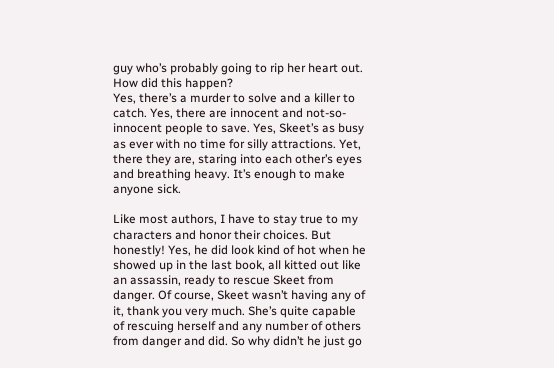guy who’s probably going to rip her heart out. How did this happen?
Yes, there’s a murder to solve and a killer to catch. Yes, there are innocent and not-so-innocent people to save. Yes, Skeet’s as busy as ever with no time for silly attractions. Yet, there they are, staring into each other’s eyes and breathing heavy. It’s enough to make anyone sick.

Like most authors, I have to stay true to my characters and honor their choices. But honestly! Yes, he did look kind of hot when he showed up in the last book, all kitted out like an assassin, ready to rescue Skeet from danger. Of course, Skeet wasn’t having any of it, thank you very much. She’s quite capable of rescuing herself and any number of others from danger and did. So why didn’t he just go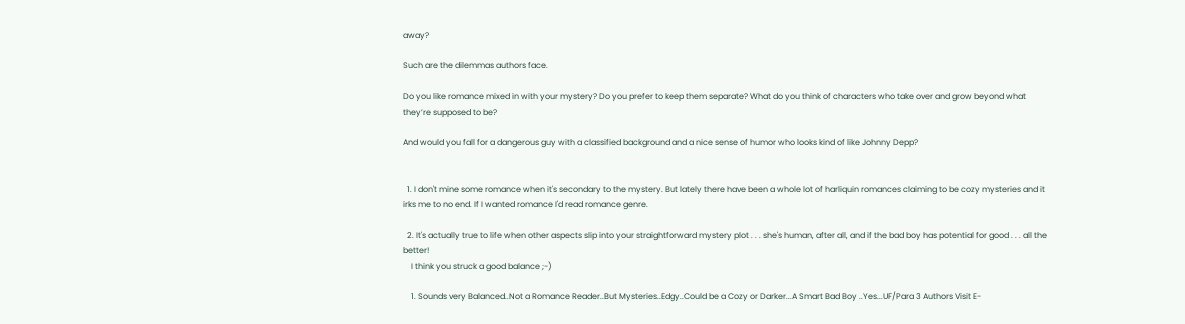away?

Such are the dilemmas authors face.

Do you like romance mixed in with your mystery? Do you prefer to keep them separate? What do you think of characters who take over and grow beyond what they’re supposed to be?

And would you fall for a dangerous guy with a classified background and a nice sense of humor who looks kind of like Johnny Depp?


  1. I don't mine some romance when it's secondary to the mystery. But lately there have been a whole lot of harliquin romances claiming to be cozy mysteries and it irks me to no end. If I wanted romance I'd read romance genre.

  2. It's actually true to life when other aspects slip into your straightforward mystery plot . . . she's human, after all, and if the bad boy has potential for good . . . all the better!
    I think you struck a good balance ;-)

    1. Sounds very Balanced..Not a Romance Reader..But Mysteries..Edgy..Could be a Cozy or Darker...A Smart Bad Boy ..Yes...UF/Para 3 Authors Visit E-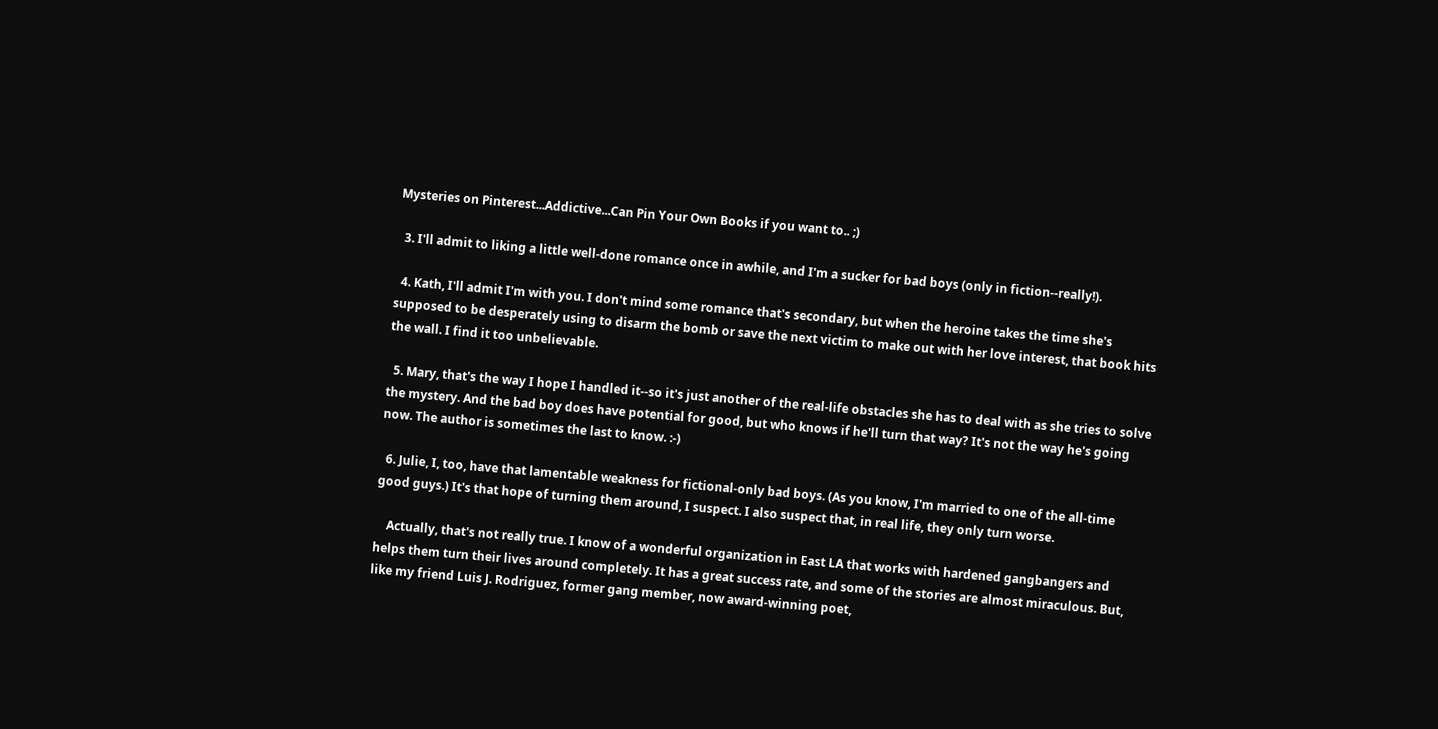Mysteries on Pinterest...Addictive...Can Pin Your Own Books if you want to.. ;)

  3. I'll admit to liking a little well-done romance once in awhile, and I'm a sucker for bad boys (only in fiction--really!).

  4. Kath, I'll admit I'm with you. I don't mind some romance that's secondary, but when the heroine takes the time she's supposed to be desperately using to disarm the bomb or save the next victim to make out with her love interest, that book hits the wall. I find it too unbelievable.

  5. Mary, that's the way I hope I handled it--so it's just another of the real-life obstacles she has to deal with as she tries to solve the mystery. And the bad boy does have potential for good, but who knows if he'll turn that way? It's not the way he's going now. The author is sometimes the last to know. :-)

  6. Julie, I, too, have that lamentable weakness for fictional-only bad boys. (As you know, I'm married to one of the all-time good guys.) It's that hope of turning them around, I suspect. I also suspect that, in real life, they only turn worse.

    Actually, that's not really true. I know of a wonderful organization in East LA that works with hardened gangbangers and helps them turn their lives around completely. It has a great success rate, and some of the stories are almost miraculous. But, like my friend Luis J. Rodriguez, former gang member, now award-winning poet,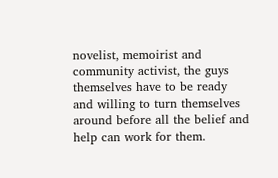novelist, memoirist and community activist, the guys themselves have to be ready and willing to turn themselves around before all the belief and help can work for them.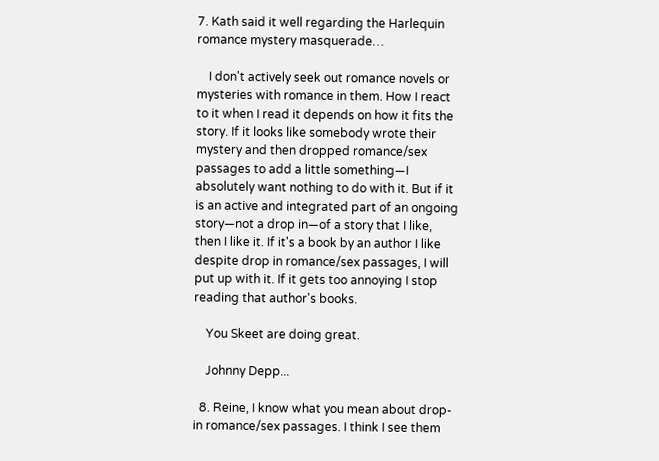7. Kath said it well regarding the Harlequin romance mystery masquerade…

    I don't actively seek out romance novels or mysteries with romance in them. How I react to it when I read it depends on how it fits the story. If it looks like somebody wrote their mystery and then dropped romance/sex passages to add a little something—I absolutely want nothing to do with it. But if it is an active and integrated part of an ongoing story—not a drop in—of a story that I like, then I like it. If it's a book by an author I like despite drop in romance/sex passages, I will put up with it. If it gets too annoying I stop reading that author's books.

    You Skeet are doing great.

    Johnny Depp...

  8. Reine, I know what you mean about drop-in romance/sex passages. I think I see them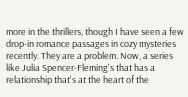more in the thrillers, though I have seen a few drop-in romance passages in cozy mysteries recently. They are a problem. Now, a series like Julia Spencer-Fleming's that has a relationship that's at the heart of the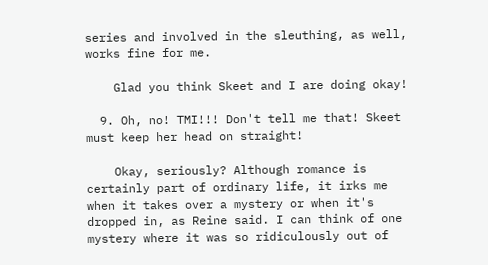series and involved in the sleuthing, as well, works fine for me.

    Glad you think Skeet and I are doing okay!

  9. Oh, no! TMI!!! Don't tell me that! Skeet must keep her head on straight!

    Okay, seriously? Although romance is certainly part of ordinary life, it irks me when it takes over a mystery or when it's dropped in, as Reine said. I can think of one mystery where it was so ridiculously out of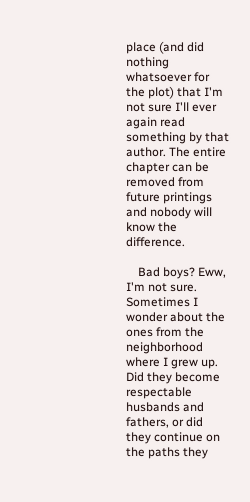place (and did nothing whatsoever for the plot) that I'm not sure I'll ever again read something by that author. The entire chapter can be removed from future printings and nobody will know the difference.

    Bad boys? Eww, I'm not sure. Sometimes I wonder about the ones from the neighborhood where I grew up. Did they become respectable husbands and fathers, or did they continue on the paths they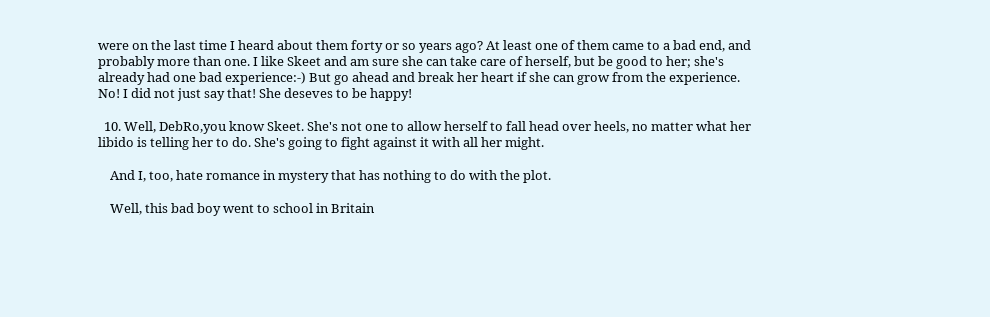were on the last time I heard about them forty or so years ago? At least one of them came to a bad end, and probably more than one. I like Skeet and am sure she can take care of herself, but be good to her; she's already had one bad experience:-) But go ahead and break her heart if she can grow from the experience. No! I did not just say that! She deseves to be happy!

  10. Well, DebRo,you know Skeet. She's not one to allow herself to fall head over heels, no matter what her libido is telling her to do. She's going to fight against it with all her might.

    And I, too, hate romance in mystery that has nothing to do with the plot.

    Well, this bad boy went to school in Britain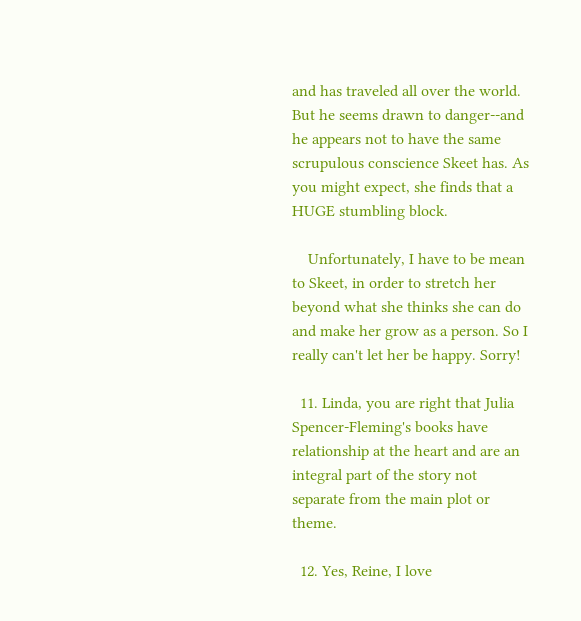and has traveled all over the world. But he seems drawn to danger--and he appears not to have the same scrupulous conscience Skeet has. As you might expect, she finds that a HUGE stumbling block.

    Unfortunately, I have to be mean to Skeet, in order to stretch her beyond what she thinks she can do and make her grow as a person. So I really can't let her be happy. Sorry!

  11. Linda, you are right that Julia Spencer-Fleming's books have relationship at the heart and are an integral part of the story not separate from the main plot or theme.

  12. Yes, Reine, I love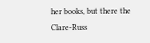her books, but there the Clare-Russ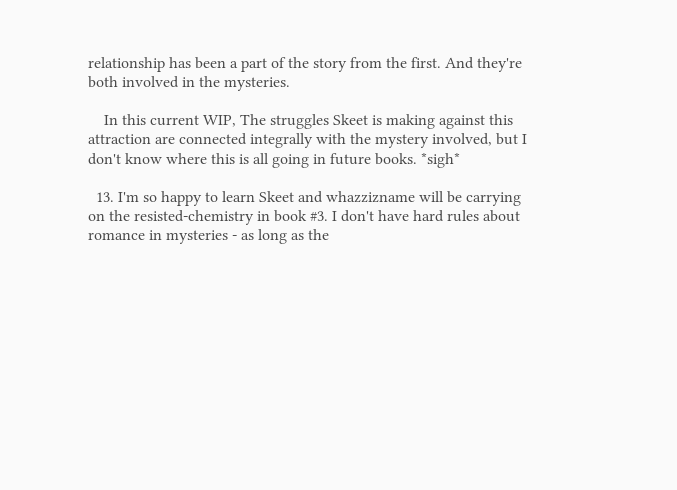relationship has been a part of the story from the first. And they're both involved in the mysteries.

    In this current WIP, The struggles Skeet is making against this attraction are connected integrally with the mystery involved, but I don't know where this is all going in future books. *sigh*

  13. I'm so happy to learn Skeet and whazzizname will be carrying on the resisted-chemistry in book #3. I don't have hard rules about romance in mysteries - as long as the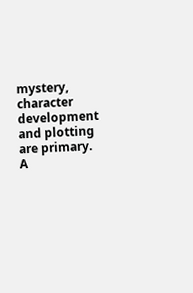mystery, character development and plotting are primary. A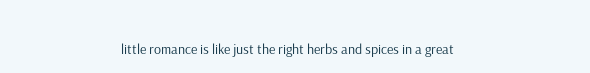little romance is like just the right herbs and spices in a great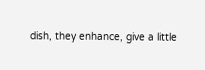dish, they enhance, give a little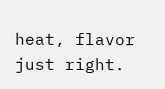heat, flavor just right.